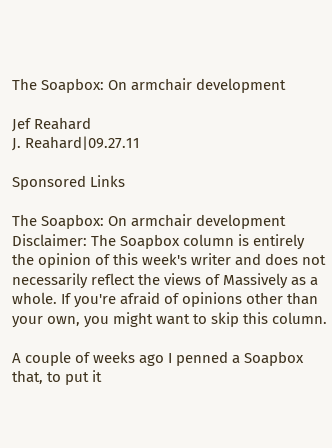The Soapbox: On armchair development

Jef Reahard
J. Reahard|09.27.11

Sponsored Links

The Soapbox: On armchair development
Disclaimer: The Soapbox column is entirely the opinion of this week's writer and does not necessarily reflect the views of Massively as a whole. If you're afraid of opinions other than your own, you might want to skip this column.

A couple of weeks ago I penned a Soapbox that, to put it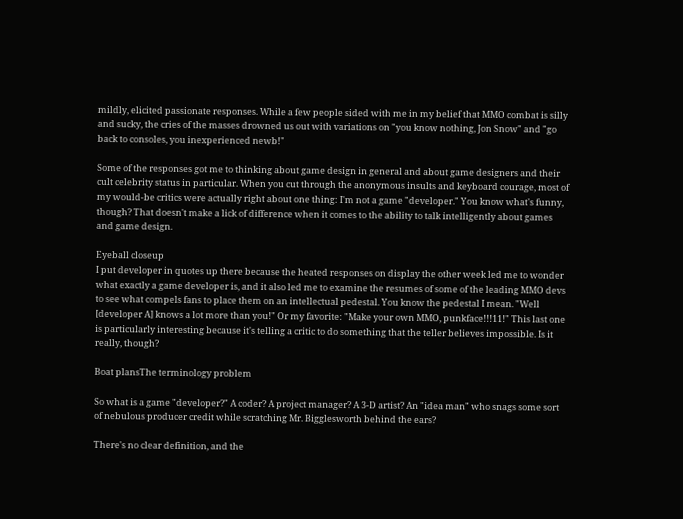mildly, elicited passionate responses. While a few people sided with me in my belief that MMO combat is silly and sucky, the cries of the masses drowned us out with variations on "you know nothing, Jon Snow" and "go back to consoles, you inexperienced newb!"

Some of the responses got me to thinking about game design in general and about game designers and their cult celebrity status in particular. When you cut through the anonymous insults and keyboard courage, most of my would-be critics were actually right about one thing: I'm not a game "developer." You know what's funny, though? That doesn't make a lick of difference when it comes to the ability to talk intelligently about games and game design.

Eyeball closeup
I put developer in quotes up there because the heated responses on display the other week led me to wonder what exactly a game developer is, and it also led me to examine the resumes of some of the leading MMO devs to see what compels fans to place them on an intellectual pedestal. You know the pedestal I mean. "Well [developer A] knows a lot more than you!" Or my favorite: "Make your own MMO, punkface!!!11!" This last one is particularly interesting because it's telling a critic to do something that the teller believes impossible. Is it really, though?

Boat plansThe terminology problem

So what is a game "developer?" A coder? A project manager? A 3-D artist? An "idea man" who snags some sort of nebulous producer credit while scratching Mr. Bigglesworth behind the ears?

There's no clear definition, and the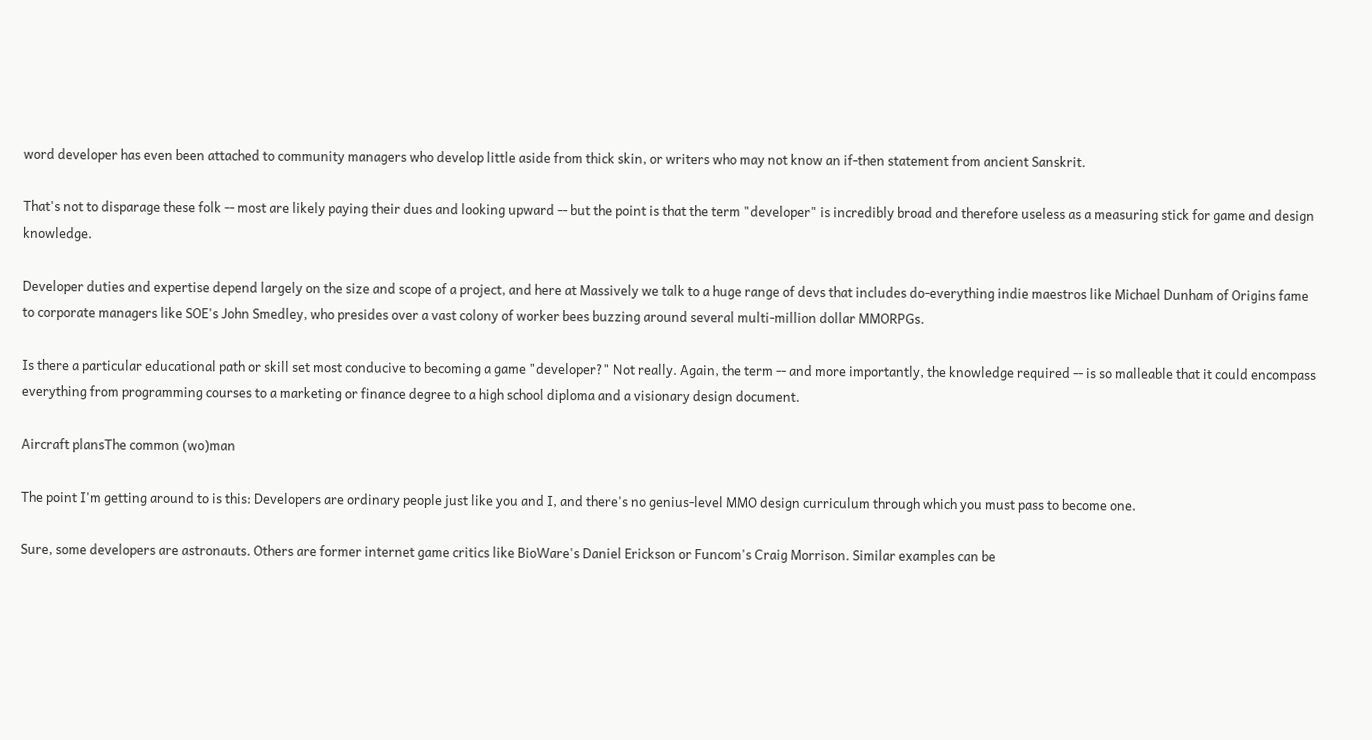word developer has even been attached to community managers who develop little aside from thick skin, or writers who may not know an if-then statement from ancient Sanskrit.

That's not to disparage these folk -- most are likely paying their dues and looking upward -- but the point is that the term "developer" is incredibly broad and therefore useless as a measuring stick for game and design knowledge.

Developer duties and expertise depend largely on the size and scope of a project, and here at Massively we talk to a huge range of devs that includes do-everything indie maestros like Michael Dunham of Origins fame to corporate managers like SOE's John Smedley, who presides over a vast colony of worker bees buzzing around several multi-million dollar MMORPGs.

Is there a particular educational path or skill set most conducive to becoming a game "developer?" Not really. Again, the term -- and more importantly, the knowledge required -- is so malleable that it could encompass everything from programming courses to a marketing or finance degree to a high school diploma and a visionary design document.

Aircraft plansThe common (wo)man

The point I'm getting around to is this: Developers are ordinary people just like you and I, and there's no genius-level MMO design curriculum through which you must pass to become one.

Sure, some developers are astronauts. Others are former internet game critics like BioWare's Daniel Erickson or Funcom's Craig Morrison. Similar examples can be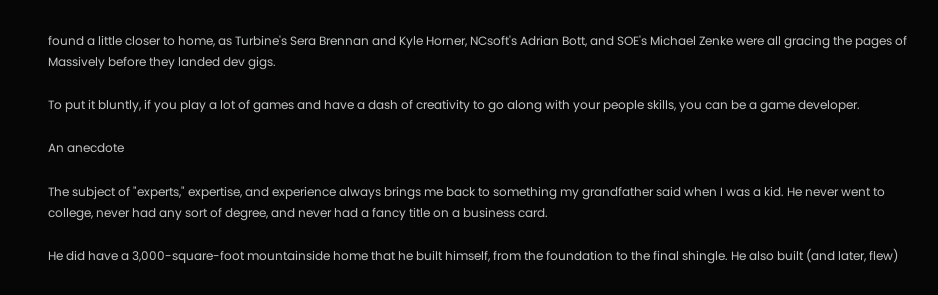found a little closer to home, as Turbine's Sera Brennan and Kyle Horner, NCsoft's Adrian Bott, and SOE's Michael Zenke were all gracing the pages of Massively before they landed dev gigs.

To put it bluntly, if you play a lot of games and have a dash of creativity to go along with your people skills, you can be a game developer.

An anecdote

The subject of "experts," expertise, and experience always brings me back to something my grandfather said when I was a kid. He never went to college, never had any sort of degree, and never had a fancy title on a business card.

He did have a 3,000-square-foot mountainside home that he built himself, from the foundation to the final shingle. He also built (and later, flew)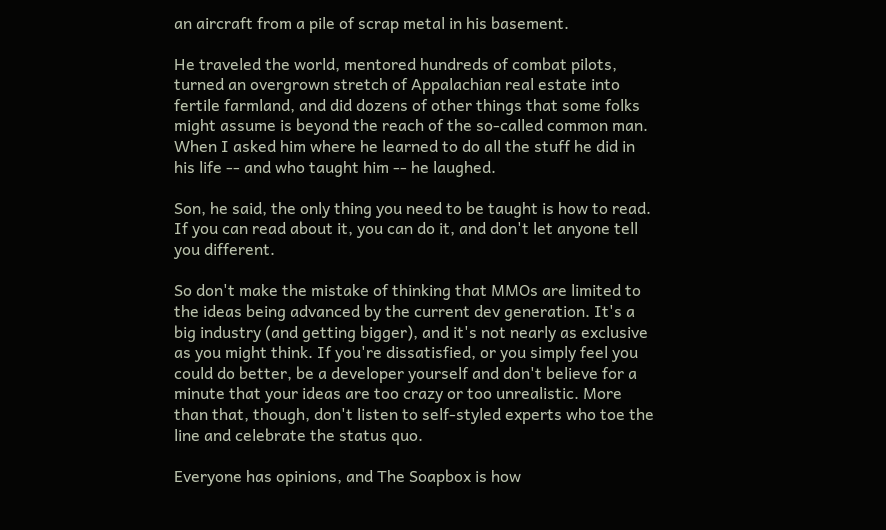an aircraft from a pile of scrap metal in his basement.

He traveled the world, mentored hundreds of combat pilots, turned an overgrown stretch of Appalachian real estate into fertile farmland, and did dozens of other things that some folks might assume is beyond the reach of the so-called common man. When I asked him where he learned to do all the stuff he did in his life -- and who taught him -- he laughed.

Son, he said, the only thing you need to be taught is how to read. If you can read about it, you can do it, and don't let anyone tell you different.

So don't make the mistake of thinking that MMOs are limited to the ideas being advanced by the current dev generation. It's a big industry (and getting bigger), and it's not nearly as exclusive as you might think. If you're dissatisfied, or you simply feel you could do better, be a developer yourself and don't believe for a minute that your ideas are too crazy or too unrealistic. More than that, though, don't listen to self-styled experts who toe the line and celebrate the status quo.

Everyone has opinions, and The Soapbox is how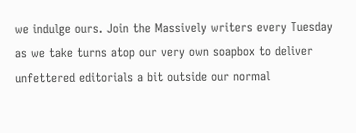we indulge ours. Join the Massively writers every Tuesday as we take turns atop our very own soapbox to deliver unfettered editorials a bit outside our normal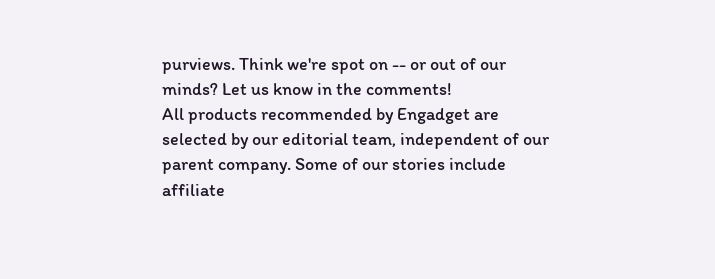purviews. Think we're spot on -- or out of our minds? Let us know in the comments!
All products recommended by Engadget are selected by our editorial team, independent of our parent company. Some of our stories include affiliate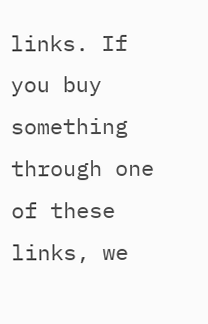links. If you buy something through one of these links, we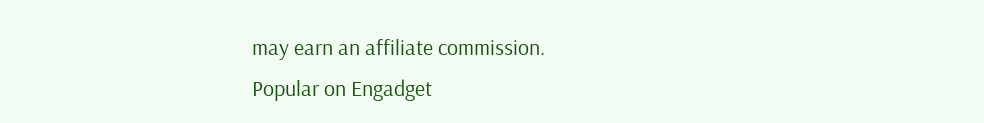may earn an affiliate commission.
Popular on Engadget